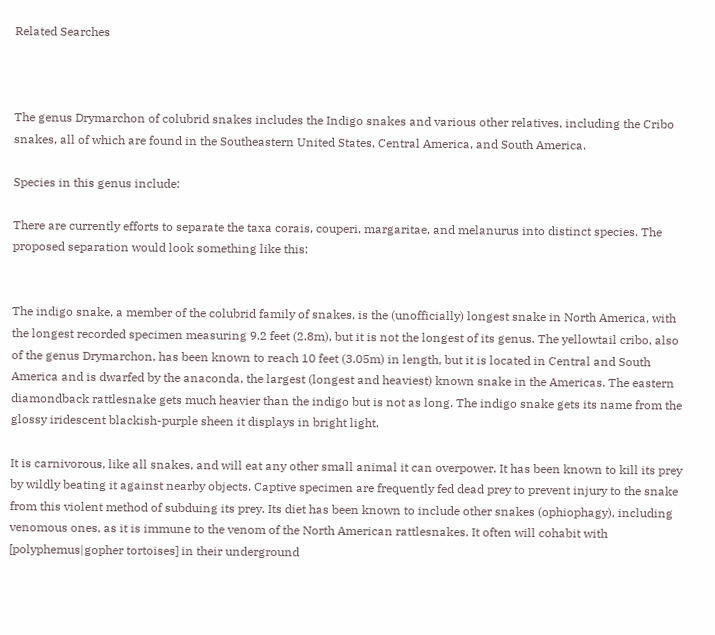Related Searches



The genus Drymarchon of colubrid snakes includes the Indigo snakes and various other relatives, including the Cribo snakes, all of which are found in the Southeastern United States, Central America, and South America.

Species in this genus include:

There are currently efforts to separate the taxa corais, couperi, margaritae, and melanurus into distinct species. The proposed separation would look something like this:


The indigo snake, a member of the colubrid family of snakes, is the (unofficially) longest snake in North America, with the longest recorded specimen measuring 9.2 feet (2.8m), but it is not the longest of its genus. The yellowtail cribo, also of the genus Drymarchon, has been known to reach 10 feet (3.05m) in length, but it is located in Central and South America and is dwarfed by the anaconda, the largest (longest and heaviest) known snake in the Americas. The eastern diamondback rattlesnake gets much heavier than the indigo but is not as long. The indigo snake gets its name from the glossy iridescent blackish-purple sheen it displays in bright light.

It is carnivorous, like all snakes, and will eat any other small animal it can overpower. It has been known to kill its prey by wildly beating it against nearby objects. Captive specimen are frequently fed dead prey to prevent injury to the snake from this violent method of subduing its prey. Its diet has been known to include other snakes (ophiophagy), including venomous ones, as it is immune to the venom of the North American rattlesnakes. It often will cohabit with [polyphemus|gopher tortoises] in their underground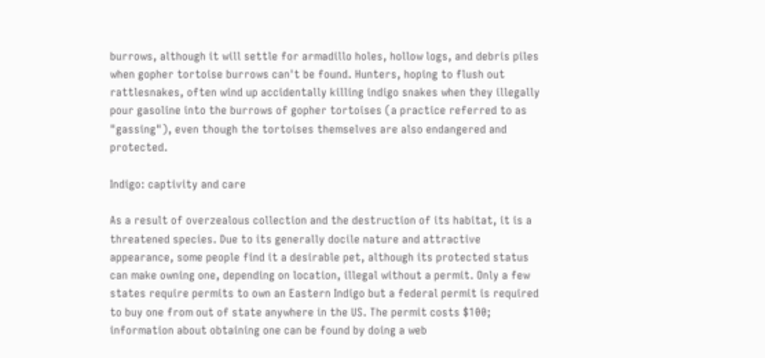burrows, although it will settle for armadillo holes, hollow logs, and debris piles when gopher tortoise burrows can't be found. Hunters, hoping to flush out rattlesnakes, often wind up accidentally killing indigo snakes when they illegally pour gasoline into the burrows of gopher tortoises (a practice referred to as "gassing"), even though the tortoises themselves are also endangered and protected.

Indigo: captivity and care

As a result of overzealous collection and the destruction of its habitat, it is a threatened species. Due to its generally docile nature and attractive appearance, some people find it a desirable pet, although its protected status can make owning one, depending on location, illegal without a permit. Only a few states require permits to own an Eastern Indigo but a federal permit is required to buy one from out of state anywhere in the US. The permit costs $100; information about obtaining one can be found by doing a web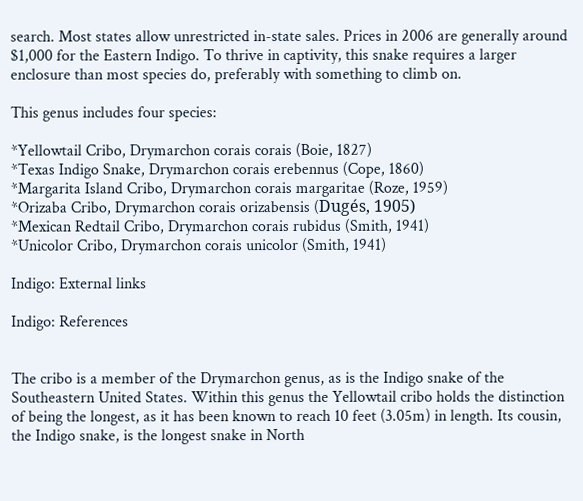search. Most states allow unrestricted in-state sales. Prices in 2006 are generally around $1,000 for the Eastern Indigo. To thrive in captivity, this snake requires a larger enclosure than most species do, preferably with something to climb on.

This genus includes four species:

*Yellowtail Cribo, Drymarchon corais corais (Boie, 1827)
*Texas Indigo Snake, Drymarchon corais erebennus (Cope, 1860)
*Margarita Island Cribo, Drymarchon corais margaritae (Roze, 1959)
*Orizaba Cribo, Drymarchon corais orizabensis (Dugés, 1905)
*Mexican Redtail Cribo, Drymarchon corais rubidus (Smith, 1941)
*Unicolor Cribo, Drymarchon corais unicolor (Smith, 1941)

Indigo: External links

Indigo: References


The cribo is a member of the Drymarchon genus, as is the Indigo snake of the Southeastern United States. Within this genus the Yellowtail cribo holds the distinction of being the longest, as it has been known to reach 10 feet (3.05m) in length. Its cousin, the Indigo snake, is the longest snake in North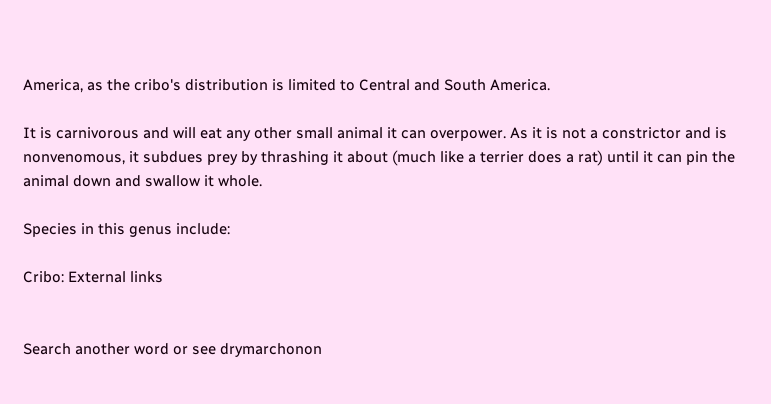America, as the cribo's distribution is limited to Central and South America.

It is carnivorous and will eat any other small animal it can overpower. As it is not a constrictor and is nonvenomous, it subdues prey by thrashing it about (much like a terrier does a rat) until it can pin the animal down and swallow it whole.

Species in this genus include:

Cribo: External links


Search another word or see drymarchonon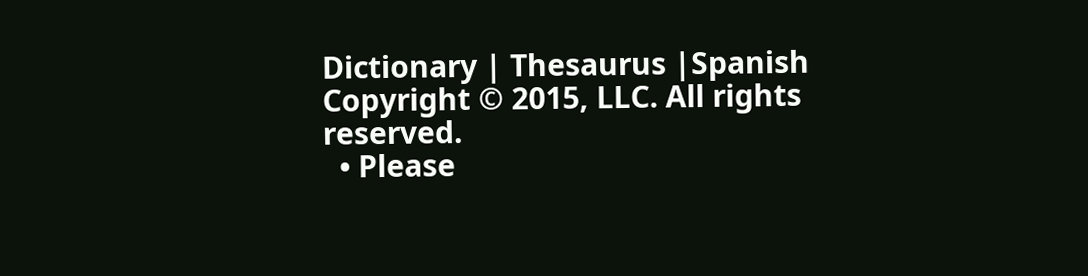Dictionary | Thesaurus |Spanish
Copyright © 2015, LLC. All rights reserved.
  • Please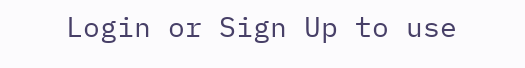Login or Sign Up to use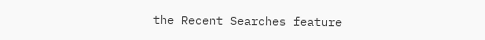the Recent Searches feature